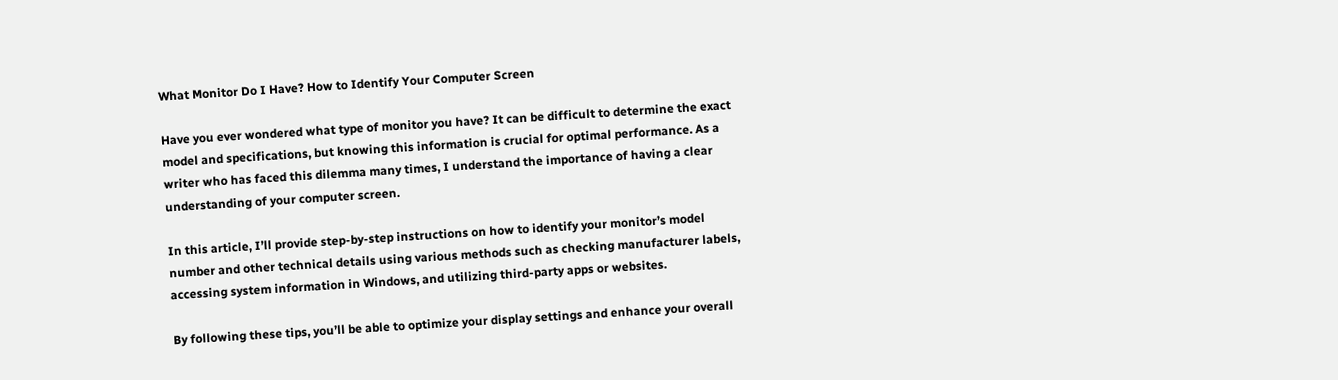What Monitor Do I Have? How to Identify Your Computer Screen

Have you ever wondered what type of monitor you have? It can be difficult to determine the exact model and specifications, but knowing this information is crucial for optimal performance. As a writer who has faced this dilemma many times, I understand the importance of having a clear understanding of your computer screen.

In this article, I’ll provide step-by-step instructions on how to identify your monitor’s model number and other technical details using various methods such as checking manufacturer labels, accessing system information in Windows, and utilizing third-party apps or websites.

By following these tips, you’ll be able to optimize your display settings and enhance your overall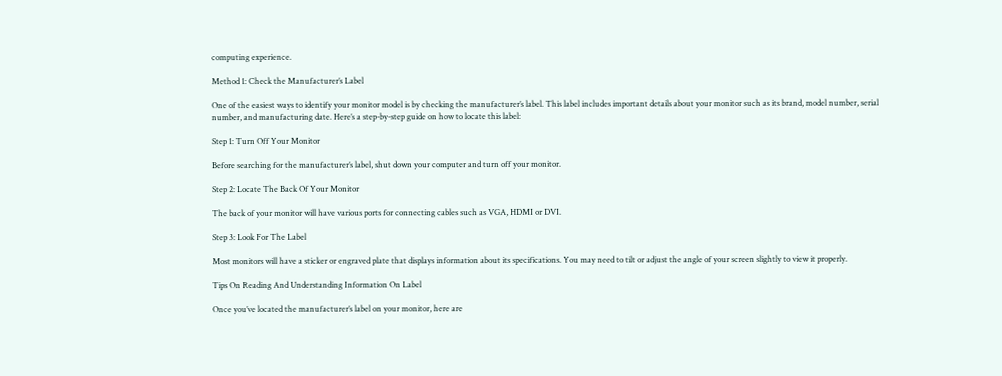computing experience.

Method 1: Check the Manufacturer’s Label

One of the easiest ways to identify your monitor model is by checking the manufacturer’s label. This label includes important details about your monitor such as its brand, model number, serial number, and manufacturing date. Here’s a step-by-step guide on how to locate this label:

Step 1: Turn Off Your Monitor

Before searching for the manufacturer’s label, shut down your computer and turn off your monitor.

Step 2: Locate The Back Of Your Monitor

The back of your monitor will have various ports for connecting cables such as VGA, HDMI or DVI.

Step 3: Look For The Label

Most monitors will have a sticker or engraved plate that displays information about its specifications. You may need to tilt or adjust the angle of your screen slightly to view it properly.

Tips On Reading And Understanding Information On Label

Once you’ve located the manufacturer’s label on your monitor, here are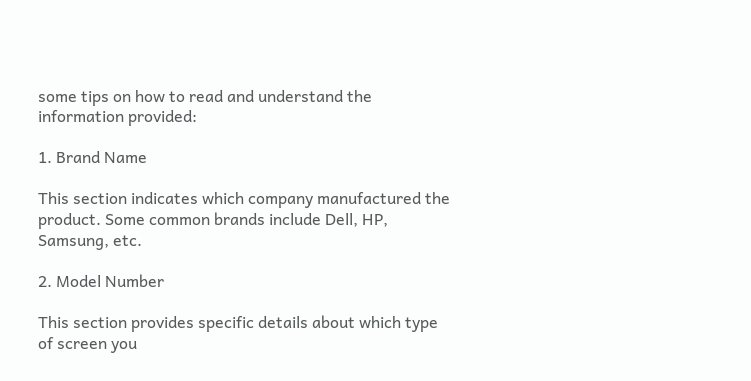some tips on how to read and understand the information provided:

1. Brand Name

This section indicates which company manufactured the product. Some common brands include Dell, HP, Samsung, etc.

2. Model Number

This section provides specific details about which type of screen you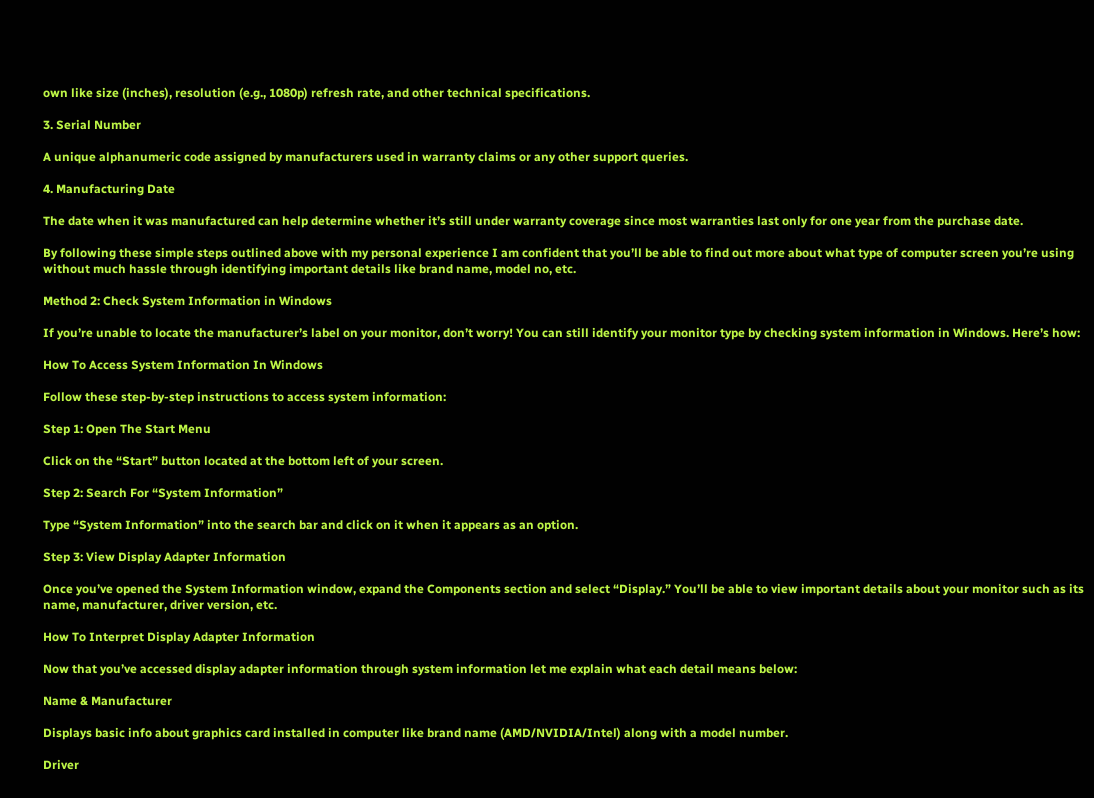own like size (inches), resolution (e.g., 1080p) refresh rate, and other technical specifications.

3. Serial Number

A unique alphanumeric code assigned by manufacturers used in warranty claims or any other support queries.

4. Manufacturing Date

The date when it was manufactured can help determine whether it’s still under warranty coverage since most warranties last only for one year from the purchase date.

By following these simple steps outlined above with my personal experience I am confident that you’ll be able to find out more about what type of computer screen you’re using without much hassle through identifying important details like brand name, model no, etc.

Method 2: Check System Information in Windows

If you’re unable to locate the manufacturer’s label on your monitor, don’t worry! You can still identify your monitor type by checking system information in Windows. Here’s how:

How To Access System Information In Windows

Follow these step-by-step instructions to access system information:

Step 1: Open The Start Menu

Click on the “Start” button located at the bottom left of your screen.

Step 2: Search For “System Information”

Type “System Information” into the search bar and click on it when it appears as an option.

Step 3: View Display Adapter Information

Once you’ve opened the System Information window, expand the Components section and select “Display.” You’ll be able to view important details about your monitor such as its name, manufacturer, driver version, etc.

How To Interpret Display Adapter Information

Now that you’ve accessed display adapter information through system information let me explain what each detail means below:

Name & Manufacturer

Displays basic info about graphics card installed in computer like brand name (AMD/NVIDIA/Intel) along with a model number.

Driver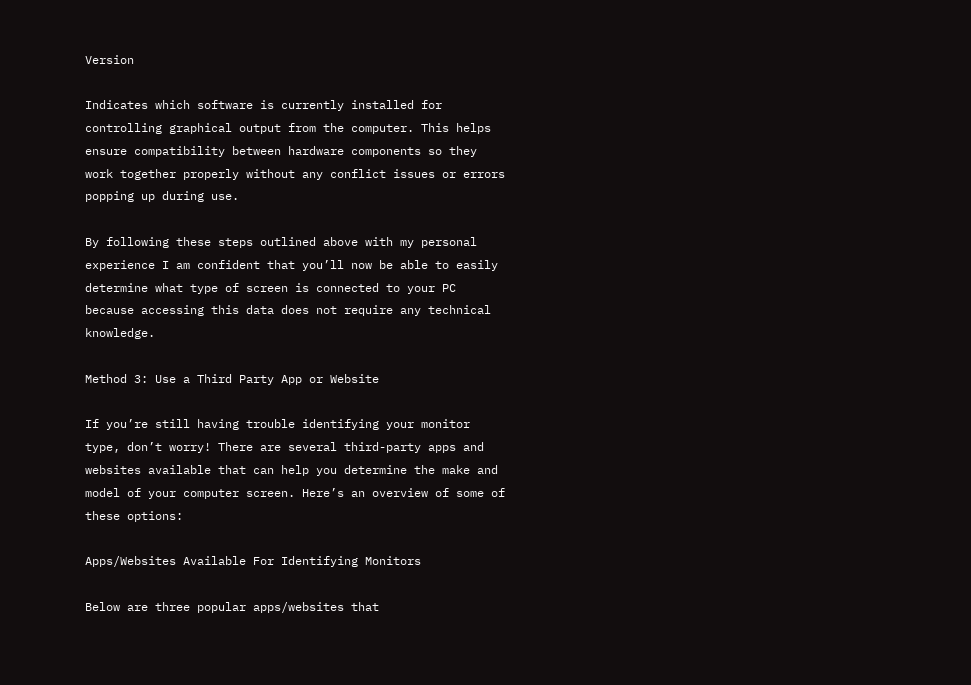Version

Indicates which software is currently installed for controlling graphical output from the computer. This helps ensure compatibility between hardware components so they work together properly without any conflict issues or errors popping up during use.

By following these steps outlined above with my personal experience I am confident that you’ll now be able to easily determine what type of screen is connected to your PC because accessing this data does not require any technical knowledge.

Method 3: Use a Third Party App or Website

If you’re still having trouble identifying your monitor type, don’t worry! There are several third-party apps and websites available that can help you determine the make and model of your computer screen. Here’s an overview of some of these options:

Apps/Websites Available For Identifying Monitors

Below are three popular apps/websites that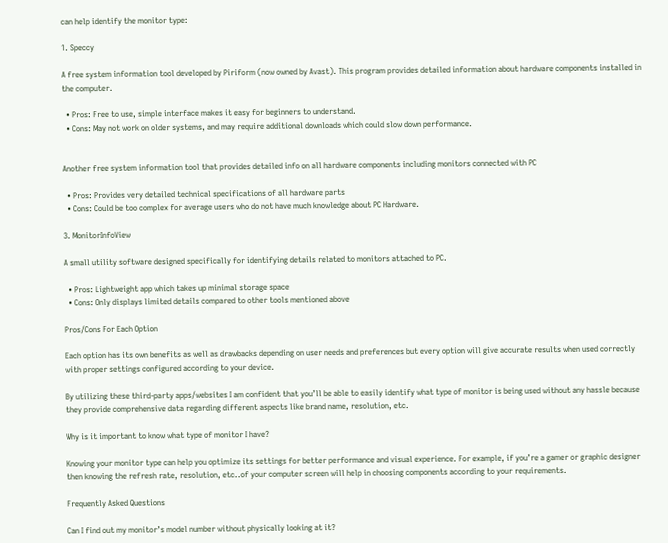can help identify the monitor type:

1. Speccy

A free system information tool developed by Piriform (now owned by Avast). This program provides detailed information about hardware components installed in the computer.

  • Pros: Free to use, simple interface makes it easy for beginners to understand.
  • Cons: May not work on older systems, and may require additional downloads which could slow down performance.


Another free system information tool that provides detailed info on all hardware components including monitors connected with PC

  • Pros: Provides very detailed technical specifications of all hardware parts
  • Cons: Could be too complex for average users who do not have much knowledge about PC Hardware.

3. MonitorInfoView

A small utility software designed specifically for identifying details related to monitors attached to PC.

  • Pros: Lightweight app which takes up minimal storage space
  • Cons: Only displays limited details compared to other tools mentioned above

Pros/Cons For Each Option

Each option has its own benefits as well as drawbacks depending on user needs and preferences but every option will give accurate results when used correctly with proper settings configured according to your device.

By utilizing these third-party apps/websites I am confident that you’ll be able to easily identify what type of monitor is being used without any hassle because they provide comprehensive data regarding different aspects like brand name, resolution, etc.

Why is it important to know what type of monitor I have?

Knowing your monitor type can help you optimize its settings for better performance and visual experience. For example, if you’re a gamer or graphic designer then knowing the refresh rate, resolution, etc..of your computer screen will help in choosing components according to your requirements.

Frequently Asked Questions

Can I find out my monitor’s model number without physically looking at it?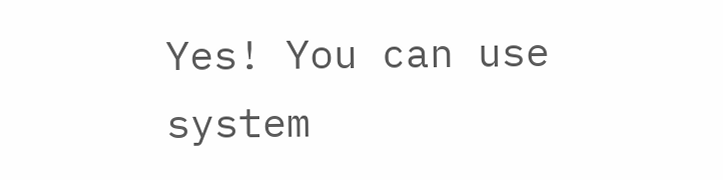Yes! You can use system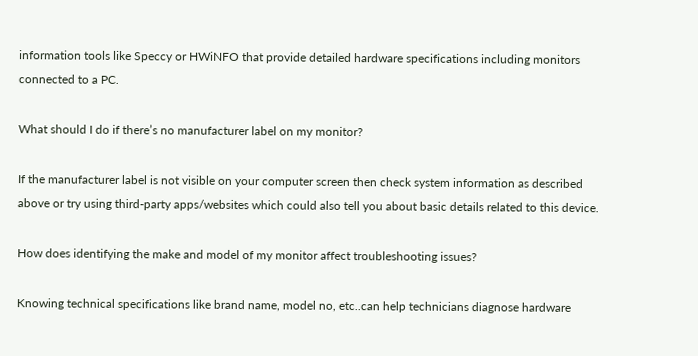information tools like Speccy or HWiNFO that provide detailed hardware specifications including monitors connected to a PC.

What should I do if there’s no manufacturer label on my monitor?

If the manufacturer label is not visible on your computer screen then check system information as described above or try using third-party apps/websites which could also tell you about basic details related to this device.

How does identifying the make and model of my monitor affect troubleshooting issues?

Knowing technical specifications like brand name, model no, etc..can help technicians diagnose hardware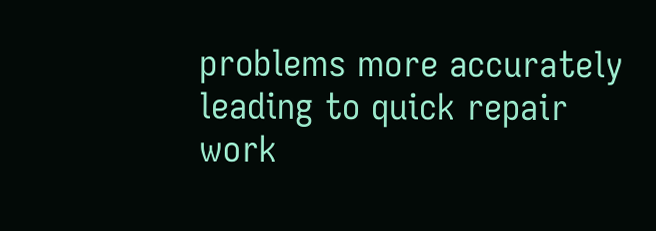problems more accurately leading to quick repair work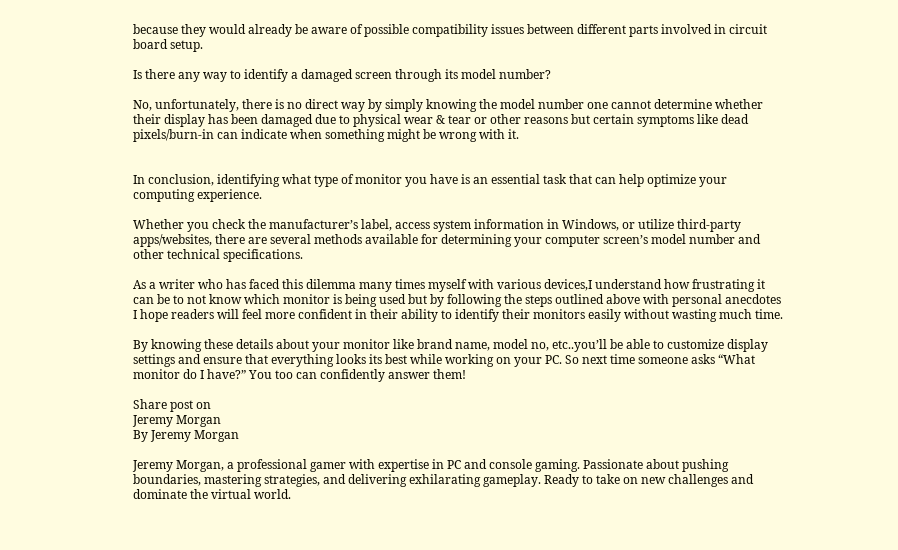because they would already be aware of possible compatibility issues between different parts involved in circuit board setup.

Is there any way to identify a damaged screen through its model number?

No, unfortunately, there is no direct way by simply knowing the model number one cannot determine whether their display has been damaged due to physical wear & tear or other reasons but certain symptoms like dead pixels/burn-in can indicate when something might be wrong with it.


In conclusion, identifying what type of monitor you have is an essential task that can help optimize your computing experience.

Whether you check the manufacturer’s label, access system information in Windows, or utilize third-party apps/websites, there are several methods available for determining your computer screen’s model number and other technical specifications.

As a writer who has faced this dilemma many times myself with various devices,I understand how frustrating it can be to not know which monitor is being used but by following the steps outlined above with personal anecdotes I hope readers will feel more confident in their ability to identify their monitors easily without wasting much time.

By knowing these details about your monitor like brand name, model no, etc..you’ll be able to customize display settings and ensure that everything looks its best while working on your PC. So next time someone asks “What monitor do I have?” You too can confidently answer them!

Share post on
Jeremy Morgan
By Jeremy Morgan

Jeremy Morgan, a professional gamer with expertise in PC and console gaming. Passionate about pushing boundaries, mastering strategies, and delivering exhilarating gameplay. Ready to take on new challenges and dominate the virtual world.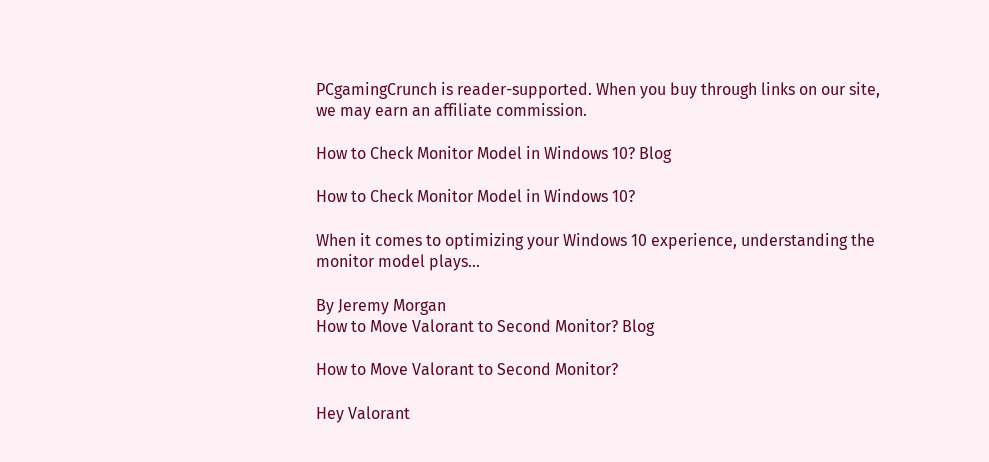PCgamingCrunch is reader-supported. When you buy through links on our site, we may earn an affiliate commission.

How to Check Monitor Model in Windows 10? Blog

How to Check Monitor Model in Windows 10?

When it comes to optimizing your Windows 10 experience, understanding the monitor model plays...

By Jeremy Morgan
How to Move Valorant to Second Monitor? Blog

How to Move Valorant to Second Monitor?

Hey Valorant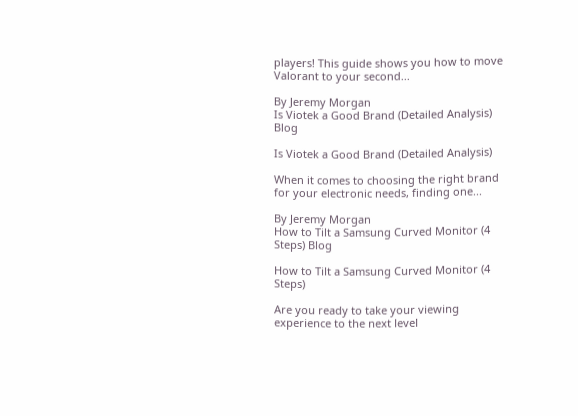players! This guide shows you how to move Valorant to your second...

By Jeremy Morgan
Is Viotek a Good Brand (Detailed Analysis) Blog

Is Viotek a Good Brand (Detailed Analysis)

When it comes to choosing the right brand for your electronic needs, finding one...

By Jeremy Morgan
How to Tilt a Samsung Curved Monitor (4 Steps) Blog

How to Tilt a Samsung Curved Monitor (4 Steps)

Are you ready to take your viewing experience to the next level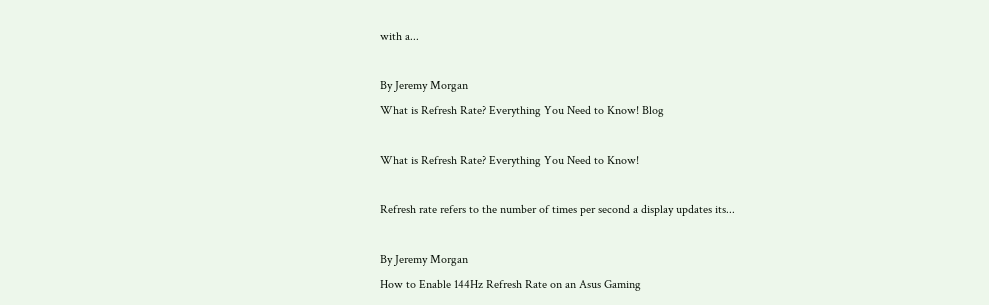with a...

By Jeremy Morgan
What is Refresh Rate? Everything You Need to Know! Blog

What is Refresh Rate? Everything You Need to Know!

Refresh rate refers to the number of times per second a display updates its...

By Jeremy Morgan
How to Enable 144Hz Refresh Rate on an Asus Gaming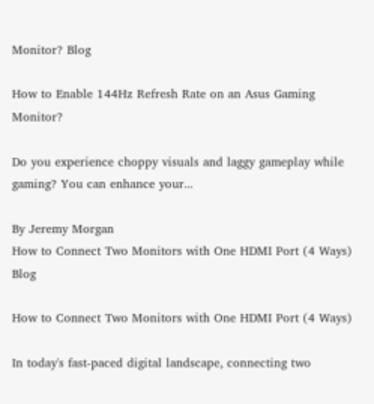Monitor? Blog

How to Enable 144Hz Refresh Rate on an Asus Gaming Monitor?

Do you experience choppy visuals and laggy gameplay while gaming? You can enhance your...

By Jeremy Morgan
How to Connect Two Monitors with One HDMI Port (4 Ways) Blog

How to Connect Two Monitors with One HDMI Port (4 Ways)

In today's fast-paced digital landscape, connecting two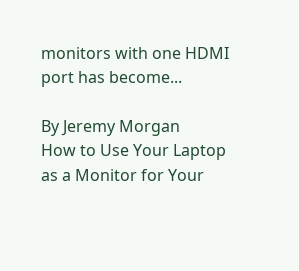monitors with one HDMI port has become...

By Jeremy Morgan
How to Use Your Laptop as a Monitor for Your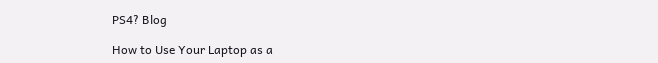PS4? Blog

How to Use Your Laptop as a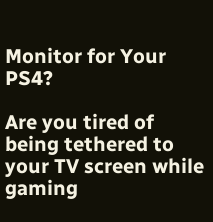Monitor for Your PS4?

Are you tired of being tethered to your TV screen while gaming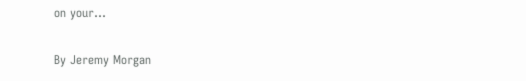on your...

By Jeremy Morgan